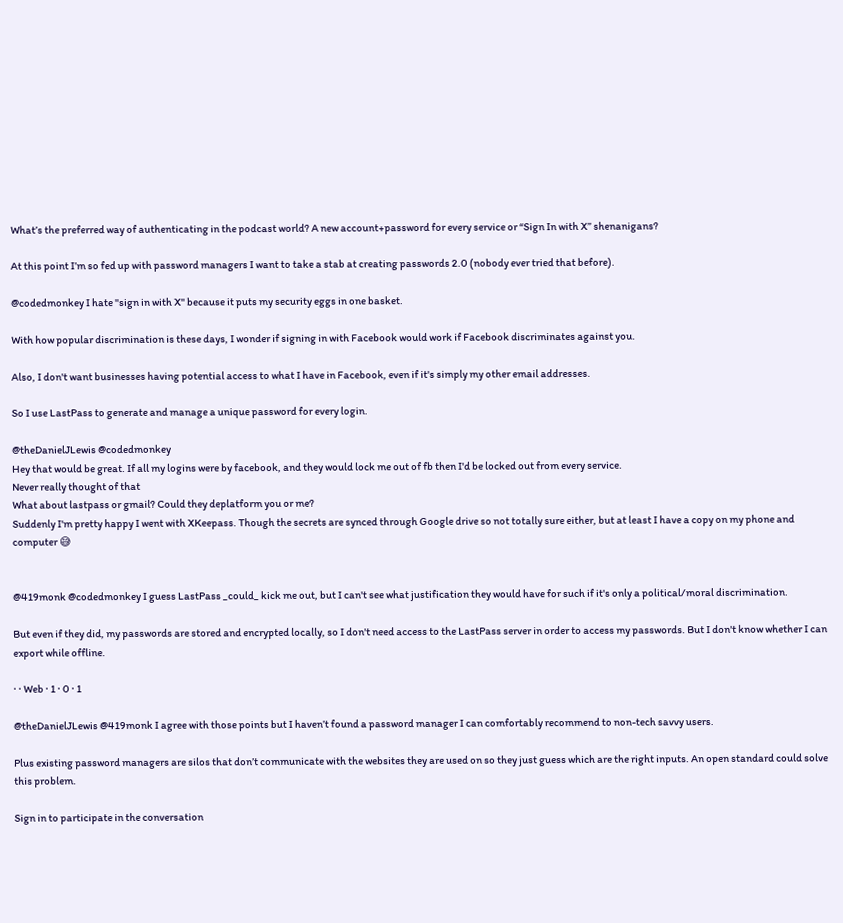What’s the preferred way of authenticating in the podcast world? A new account+password for every service or “Sign In with X” shenanigans?

At this point I’m so fed up with password managers I want to take a stab at creating passwords 2.0 (nobody ever tried that before).

@codedmonkey I hate "sign in with X" because it puts my security eggs in one basket.

With how popular discrimination is these days, I wonder if signing in with Facebook would work if Facebook discriminates against you.

Also, I don't want businesses having potential access to what I have in Facebook, even if it's simply my other email addresses.

So I use LastPass to generate and manage a unique password for every login.

@theDanielJLewis @codedmonkey
Hey that would be great. If all my logins were by facebook, and they would lock me out of fb then I'd be locked out from every service.
Never really thought of that
What about lastpass or gmail? Could they deplatform you or me?
Suddenly I'm pretty happy I went with XKeepass. Though the secrets are synced through Google drive so not totally sure either, but at least I have a copy on my phone and computer 😅


@419monk @codedmonkey I guess LastPass _could_ kick me out, but I can't see what justification they would have for such if it's only a political/moral discrimination.

But even if they did, my passwords are stored and encrypted locally, so I don't need access to the LastPass server in order to access my passwords. But I don't know whether I can export while offline.

· · Web · 1 · 0 · 1

@theDanielJLewis @419monk I agree with those points but I haven’t found a password manager I can comfortably recommend to non-tech savvy users.

Plus existing password managers are silos that don’t communicate with the websites they are used on so they just guess which are the right inputs. An open standard could solve this problem.

Sign in to participate in the conversation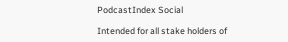PodcastIndex Social

Intended for all stake holders of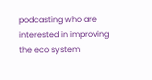podcasting who are interested in improving the eco system